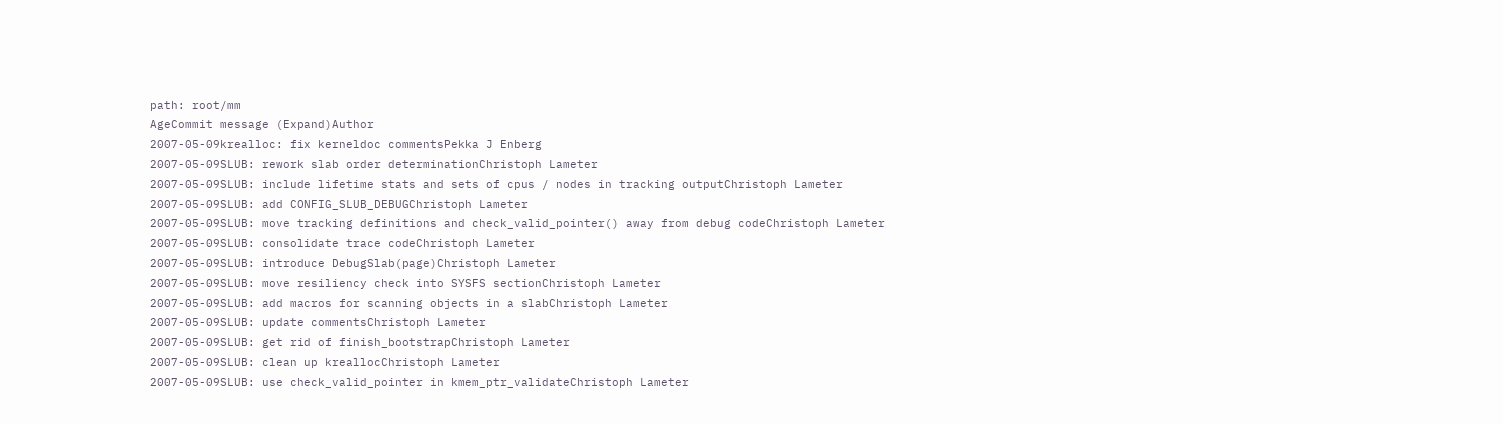path: root/mm
AgeCommit message (Expand)Author
2007-05-09krealloc: fix kerneldoc commentsPekka J Enberg
2007-05-09SLUB: rework slab order determinationChristoph Lameter
2007-05-09SLUB: include lifetime stats and sets of cpus / nodes in tracking outputChristoph Lameter
2007-05-09SLUB: add CONFIG_SLUB_DEBUGChristoph Lameter
2007-05-09SLUB: move tracking definitions and check_valid_pointer() away from debug codeChristoph Lameter
2007-05-09SLUB: consolidate trace codeChristoph Lameter
2007-05-09SLUB: introduce DebugSlab(page)Christoph Lameter
2007-05-09SLUB: move resiliency check into SYSFS sectionChristoph Lameter
2007-05-09SLUB: add macros for scanning objects in a slabChristoph Lameter
2007-05-09SLUB: update commentsChristoph Lameter
2007-05-09SLUB: get rid of finish_bootstrapChristoph Lameter
2007-05-09SLUB: clean up kreallocChristoph Lameter
2007-05-09SLUB: use check_valid_pointer in kmem_ptr_validateChristoph Lameter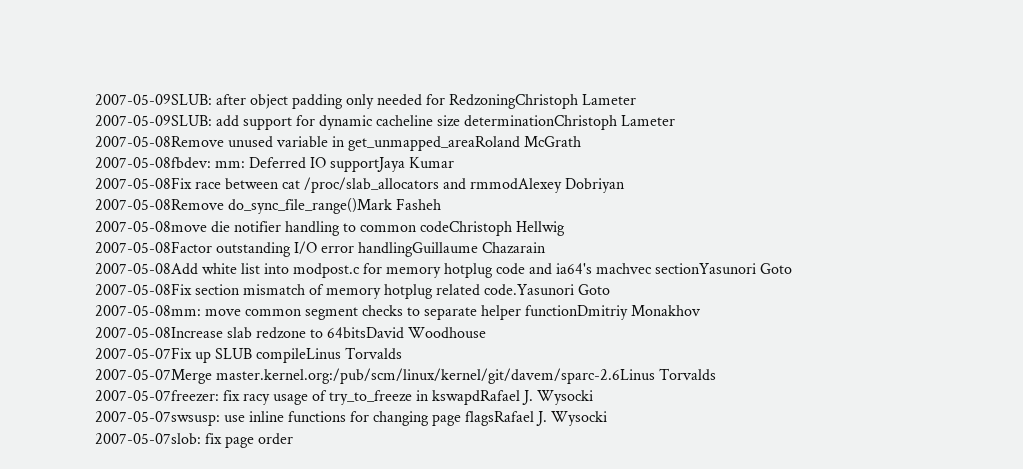2007-05-09SLUB: after object padding only needed for RedzoningChristoph Lameter
2007-05-09SLUB: add support for dynamic cacheline size determinationChristoph Lameter
2007-05-08Remove unused variable in get_unmapped_areaRoland McGrath
2007-05-08fbdev: mm: Deferred IO supportJaya Kumar
2007-05-08Fix race between cat /proc/slab_allocators and rmmodAlexey Dobriyan
2007-05-08Remove do_sync_file_range()Mark Fasheh
2007-05-08move die notifier handling to common codeChristoph Hellwig
2007-05-08Factor outstanding I/O error handlingGuillaume Chazarain
2007-05-08Add white list into modpost.c for memory hotplug code and ia64's machvec sectionYasunori Goto
2007-05-08Fix section mismatch of memory hotplug related code.Yasunori Goto
2007-05-08mm: move common segment checks to separate helper functionDmitriy Monakhov
2007-05-08Increase slab redzone to 64bitsDavid Woodhouse
2007-05-07Fix up SLUB compileLinus Torvalds
2007-05-07Merge master.kernel.org:/pub/scm/linux/kernel/git/davem/sparc-2.6Linus Torvalds
2007-05-07freezer: fix racy usage of try_to_freeze in kswapdRafael J. Wysocki
2007-05-07swsusp: use inline functions for changing page flagsRafael J. Wysocki
2007-05-07slob: fix page order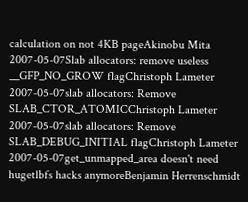calculation on not 4KB pageAkinobu Mita
2007-05-07Slab allocators: remove useless __GFP_NO_GROW flagChristoph Lameter
2007-05-07slab allocators: Remove SLAB_CTOR_ATOMICChristoph Lameter
2007-05-07slab allocators: Remove SLAB_DEBUG_INITIAL flagChristoph Lameter
2007-05-07get_unmapped_area doesn't need hugetlbfs hacks anymoreBenjamin Herrenschmidt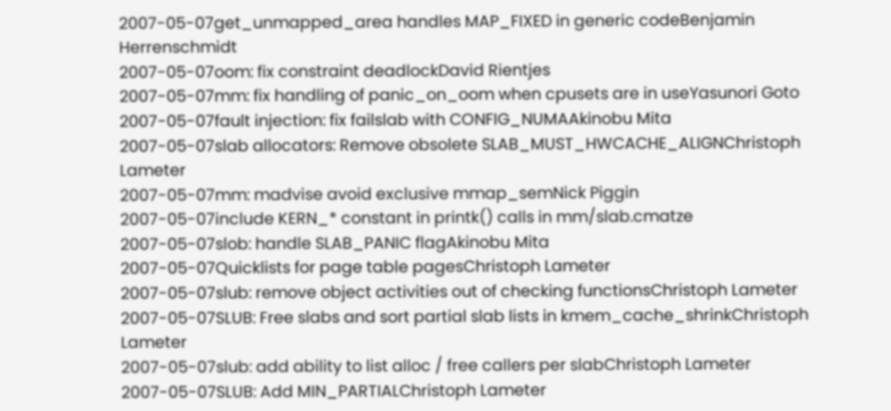2007-05-07get_unmapped_area handles MAP_FIXED in generic codeBenjamin Herrenschmidt
2007-05-07oom: fix constraint deadlockDavid Rientjes
2007-05-07mm: fix handling of panic_on_oom when cpusets are in useYasunori Goto
2007-05-07fault injection: fix failslab with CONFIG_NUMAAkinobu Mita
2007-05-07slab allocators: Remove obsolete SLAB_MUST_HWCACHE_ALIGNChristoph Lameter
2007-05-07mm: madvise avoid exclusive mmap_semNick Piggin
2007-05-07include KERN_* constant in printk() calls in mm/slab.cmatze
2007-05-07slob: handle SLAB_PANIC flagAkinobu Mita
2007-05-07Quicklists for page table pagesChristoph Lameter
2007-05-07slub: remove object activities out of checking functionsChristoph Lameter
2007-05-07SLUB: Free slabs and sort partial slab lists in kmem_cache_shrinkChristoph Lameter
2007-05-07slub: add ability to list alloc / free callers per slabChristoph Lameter
2007-05-07SLUB: Add MIN_PARTIALChristoph Lameter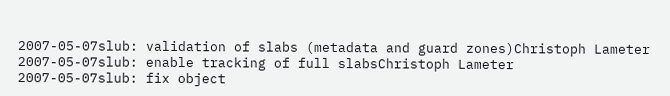2007-05-07slub: validation of slabs (metadata and guard zones)Christoph Lameter
2007-05-07slub: enable tracking of full slabsChristoph Lameter
2007-05-07slub: fix object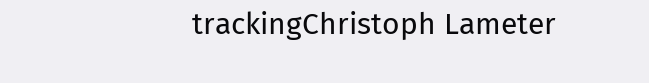trackingChristoph Lameter